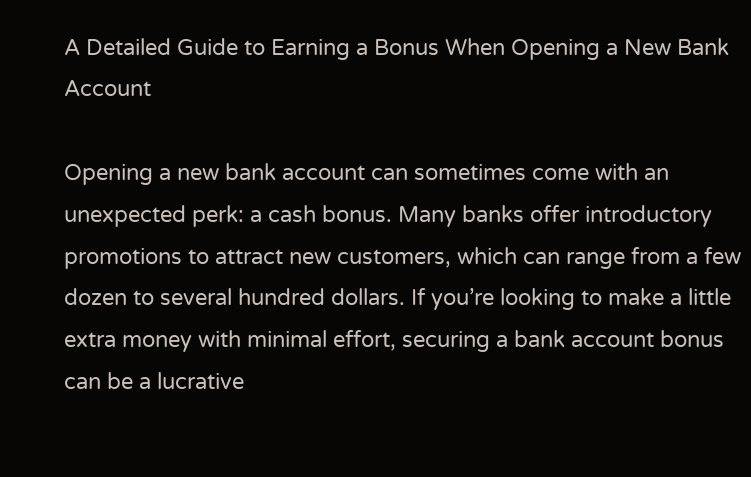A Detailed Guide to Earning a Bonus When Opening a New Bank Account

Opening a new bank account can sometimes come with an unexpected perk: a cash bonus. Many banks offer introductory promotions to attract new customers, which can range from a few dozen to several hundred dollars. If you’re looking to make a little extra money with minimal effort, securing a bank account bonus can be a lucrative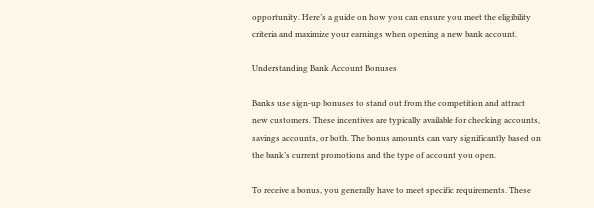opportunity. Here’s a guide on how you can ensure you meet the eligibility criteria and maximize your earnings when opening a new bank account.

Understanding Bank Account Bonuses

Banks use sign-up bonuses to stand out from the competition and attract new customers. These incentives are typically available for checking accounts, savings accounts, or both. The bonus amounts can vary significantly based on the bank’s current promotions and the type of account you open.

To receive a bonus, you generally have to meet specific requirements. These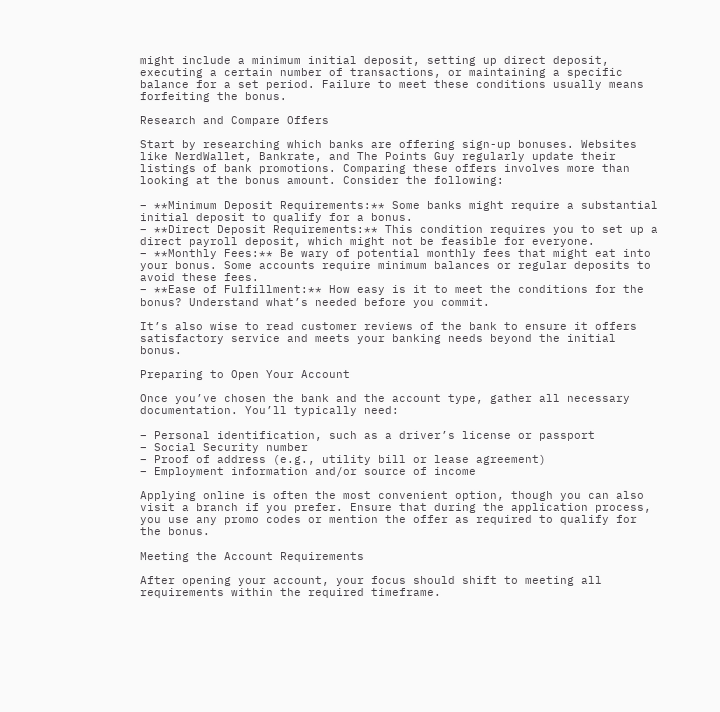might include a minimum initial deposit, setting up direct deposit, executing a certain number of transactions, or maintaining a specific balance for a set period. Failure to meet these conditions usually means forfeiting the bonus.

Research and Compare Offers

Start by researching which banks are offering sign-up bonuses. Websites like NerdWallet, Bankrate, and The Points Guy regularly update their listings of bank promotions. Comparing these offers involves more than looking at the bonus amount. Consider the following:

– **Minimum Deposit Requirements:** Some banks might require a substantial initial deposit to qualify for a bonus.
– **Direct Deposit Requirements:** This condition requires you to set up a direct payroll deposit, which might not be feasible for everyone.
– **Monthly Fees:** Be wary of potential monthly fees that might eat into your bonus. Some accounts require minimum balances or regular deposits to avoid these fees.
– **Ease of Fulfillment:** How easy is it to meet the conditions for the bonus? Understand what’s needed before you commit.

It’s also wise to read customer reviews of the bank to ensure it offers satisfactory service and meets your banking needs beyond the initial bonus.

Preparing to Open Your Account

Once you’ve chosen the bank and the account type, gather all necessary documentation. You’ll typically need:

– Personal identification, such as a driver’s license or passport
– Social Security number
– Proof of address (e.g., utility bill or lease agreement)
– Employment information and/or source of income

Applying online is often the most convenient option, though you can also visit a branch if you prefer. Ensure that during the application process, you use any promo codes or mention the offer as required to qualify for the bonus.

Meeting the Account Requirements

After opening your account, your focus should shift to meeting all requirements within the required timeframe.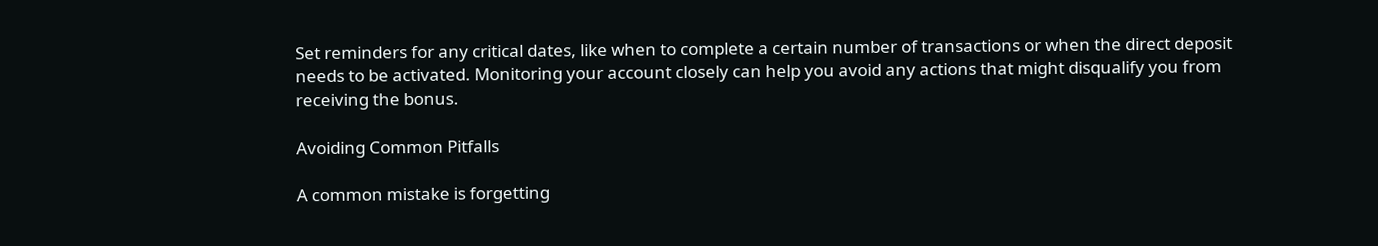Set reminders for any critical dates, like when to complete a certain number of transactions or when the direct deposit needs to be activated. Monitoring your account closely can help you avoid any actions that might disqualify you from receiving the bonus.

Avoiding Common Pitfalls

A common mistake is forgetting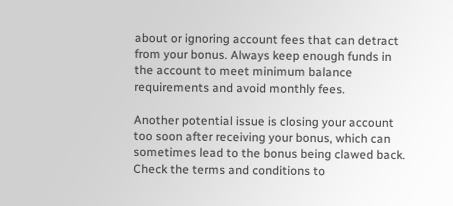about or ignoring account fees that can detract from your bonus. Always keep enough funds in the account to meet minimum balance requirements and avoid monthly fees.

Another potential issue is closing your account too soon after receiving your bonus, which can sometimes lead to the bonus being clawed back. Check the terms and conditions to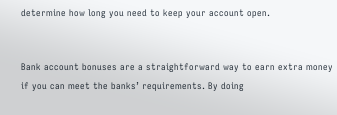determine how long you need to keep your account open.


Bank account bonuses are a straightforward way to earn extra money if you can meet the banks’ requirements. By doing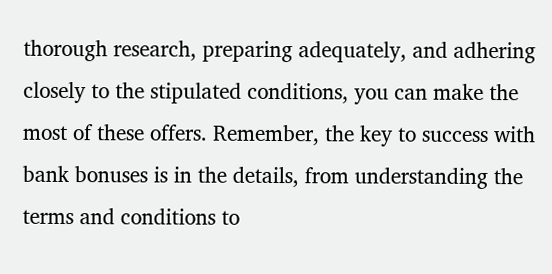thorough research, preparing adequately, and adhering closely to the stipulated conditions, you can make the most of these offers. Remember, the key to success with bank bonuses is in the details, from understanding the terms and conditions to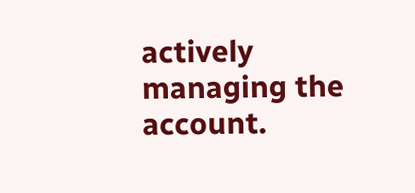actively managing the account.